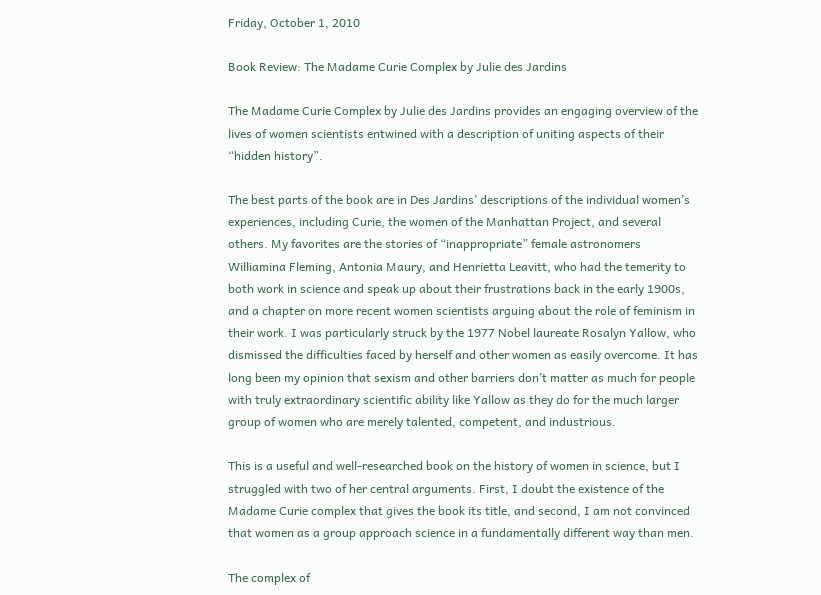Friday, October 1, 2010

Book Review: The Madame Curie Complex by Julie des Jardins

The Madame Curie Complex by Julie des Jardins provides an engaging overview of the lives of women scientists entwined with a description of uniting aspects of their “hidden history”.

The best parts of the book are in Des Jardins’ descriptions of the individual women’s experiences, including Curie, the women of the Manhattan Project, and several others. My favorites are the stories of “inappropriate” female astronomers Williamina Fleming, Antonia Maury, and Henrietta Leavitt, who had the temerity to both work in science and speak up about their frustrations back in the early 1900s, and a chapter on more recent women scientists arguing about the role of feminism in their work. I was particularly struck by the 1977 Nobel laureate Rosalyn Yallow, who dismissed the difficulties faced by herself and other women as easily overcome. It has long been my opinion that sexism and other barriers don’t matter as much for people with truly extraordinary scientific ability like Yallow as they do for the much larger group of women who are merely talented, competent, and industrious.

This is a useful and well-researched book on the history of women in science, but I struggled with two of her central arguments. First, I doubt the existence of the Madame Curie complex that gives the book its title, and second, I am not convinced that women as a group approach science in a fundamentally different way than men.

The complex of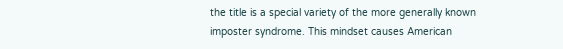the title is a special variety of the more generally known imposter syndrome. This mindset causes American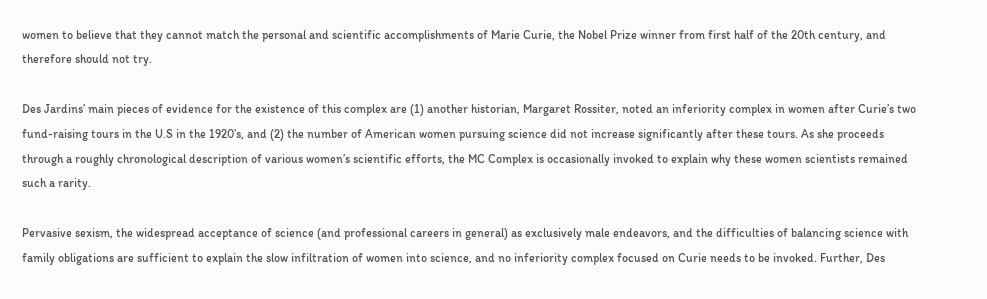women to believe that they cannot match the personal and scientific accomplishments of Marie Curie, the Nobel Prize winner from first half of the 20th century, and therefore should not try.

Des Jardins’ main pieces of evidence for the existence of this complex are (1) another historian, Margaret Rossiter, noted an inferiority complex in women after Curie’s two fund-raising tours in the U.S in the 1920’s, and (2) the number of American women pursuing science did not increase significantly after these tours. As she proceeds through a roughly chronological description of various women’s scientific efforts, the MC Complex is occasionally invoked to explain why these women scientists remained such a rarity.

Pervasive sexism, the widespread acceptance of science (and professional careers in general) as exclusively male endeavors, and the difficulties of balancing science with family obligations are sufficient to explain the slow infiltration of women into science, and no inferiority complex focused on Curie needs to be invoked. Further, Des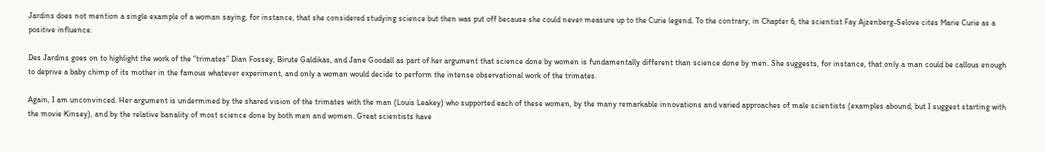Jardins does not mention a single example of a woman saying, for instance, that she considered studying science but then was put off because she could never measure up to the Curie legend. To the contrary, in Chapter 6, the scientist Fay Ajzenberg-Selove cites Marie Curie as a positive influence.

Des Jardins goes on to highlight the work of the “trimates” Dian Fossey, Birute Galdikas, and Jane Goodall as part of her argument that science done by women is fundamentally different than science done by men. She suggests, for instance, that only a man could be callous enough to deprive a baby chimp of its mother in the famous whatever experiment, and only a woman would decide to perform the intense observational work of the trimates.

Again, I am unconvinced. Her argument is undermined by the shared vision of the trimates with the man (Louis Leakey) who supported each of these women, by the many remarkable innovations and varied approaches of male scientists (examples abound, but I suggest starting with the movie Kinsey), and by the relative banality of most science done by both men and women. Great scientists have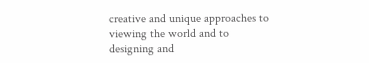creative and unique approaches to viewing the world and to designing and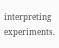interpreting experiments.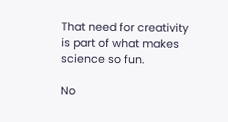That need for creativity is part of what makes science so fun.

No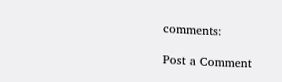comments:

Post a Comment